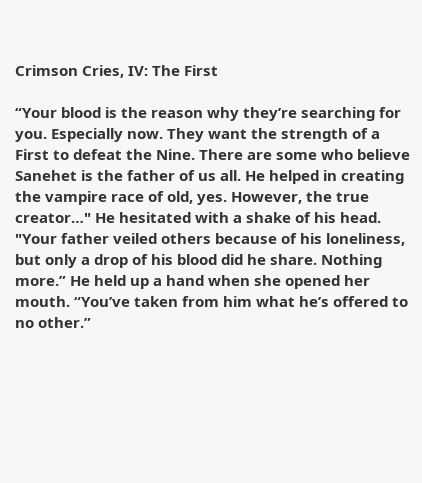Crimson Cries, IV: The First

“Your blood is the reason why they’re searching for you. Especially now. They want the strength of a First to defeat the Nine. There are some who believe Sanehet is the father of us all. He helped in creating the vampire race of old, yes. However, the true creator…" He hesitated with a shake of his head. "Your father veiled others because of his loneliness, but only a drop of his blood did he share. Nothing more.” He held up a hand when she opened her mouth. “You’ve taken from him what he’s offered to no other.”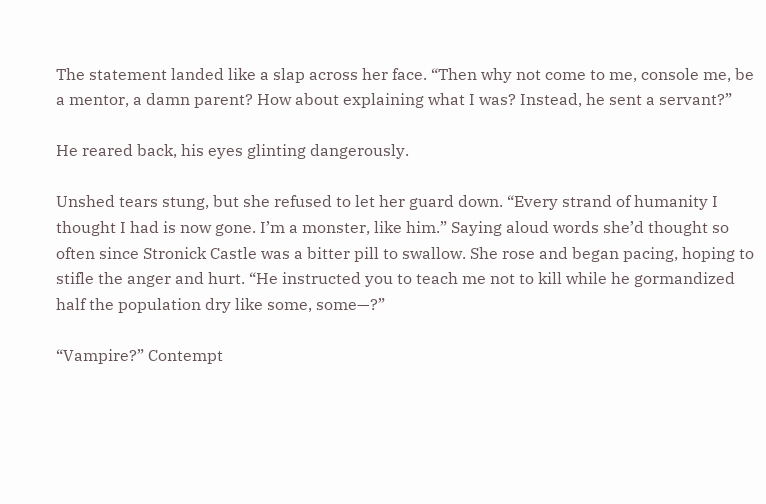The statement landed like a slap across her face. “Then why not come to me, console me, be a mentor, a damn parent? How about explaining what I was? Instead, he sent a servant?”

He reared back, his eyes glinting dangerously.

Unshed tears stung, but she refused to let her guard down. “Every strand of humanity I thought I had is now gone. I’m a monster, like him.” Saying aloud words she’d thought so often since Stronick Castle was a bitter pill to swallow. She rose and began pacing, hoping to stifle the anger and hurt. “He instructed you to teach me not to kill while he gormandized half the population dry like some, some—?”

“Vampire?” Contempt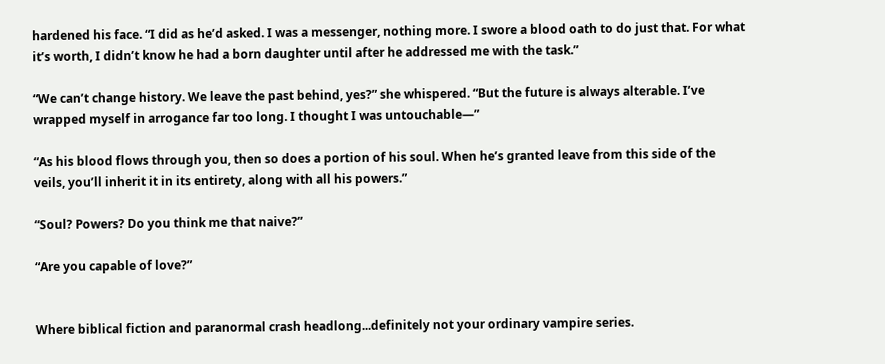hardened his face. “I did as he’d asked. I was a messenger, nothing more. I swore a blood oath to do just that. For what it’s worth, I didn’t know he had a born daughter until after he addressed me with the task.”

“We can’t change history. We leave the past behind, yes?” she whispered. “But the future is always alterable. I’ve wrapped myself in arrogance far too long. I thought I was untouchable—”

“As his blood flows through you, then so does a portion of his soul. When he’s granted leave from this side of the veils, you’ll inherit it in its entirety, along with all his powers.”

“Soul? Powers? Do you think me that naive?”

“Are you capable of love?”


Where biblical fiction and paranormal crash headlong...definitely not your ordinary vampire series.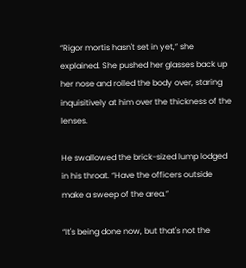“Rigor mortis hasn't set in yet,” she explained. She pushed her glasses back up her nose and rolled the body over, staring inquisitively at him over the thickness of the lenses.

He swallowed the brick-sized lump lodged in his throat. “Have the officers outside make a sweep of the area.”

“It's being done now, but that's not the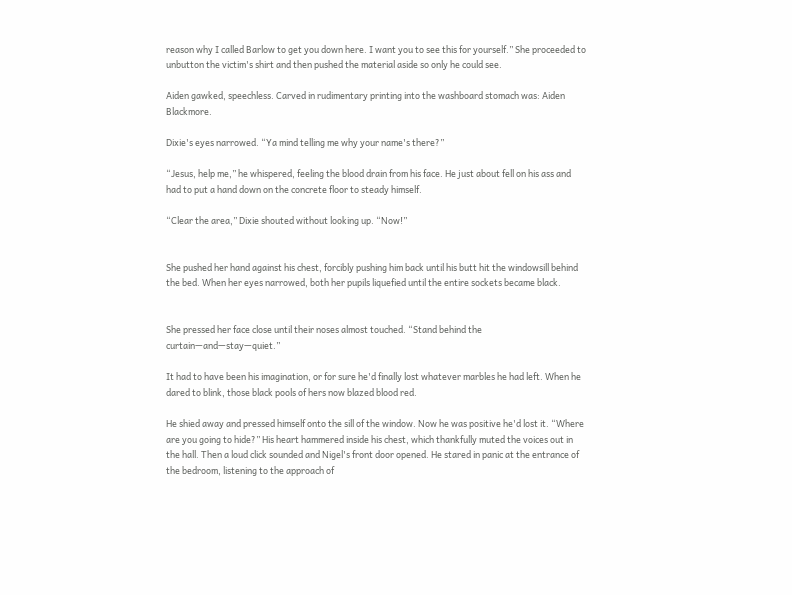reason why I called Barlow to get you down here. I want you to see this for yourself.” She proceeded to unbutton the victim's shirt and then pushed the material aside so only he could see.

Aiden gawked, speechless. Carved in rudimentary printing into the washboard stomach was: Aiden Blackmore.

Dixie's eyes narrowed. “Ya mind telling me why your name's there?”

“Jesus, help me,” he whispered, feeling the blood drain from his face. He just about fell on his ass and had to put a hand down on the concrete floor to steady himself.

“Clear the area,” Dixie shouted without looking up. “Now!”


She pushed her hand against his chest, forcibly pushing him back until his butt hit the windowsill behind the bed. When her eyes narrowed, both her pupils liquefied until the entire sockets became black.


She pressed her face close until their noses almost touched. “Stand behind the curtain—and—stay—quiet.”

It had to have been his imagination, or for sure he'd finally lost whatever marbles he had left. When he dared to blink, those black pools of hers now blazed blood red.

He shied away and pressed himself onto the sill of the window. Now he was positive he'd lost it. “Where are you going to hide?” His heart hammered inside his chest, which thankfully muted the voices out in the hall. Then a loud click sounded and Nigel's front door opened. He stared in panic at the entrance of the bedroom, listening to the approach of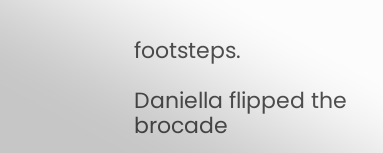footsteps.

Daniella flipped the brocade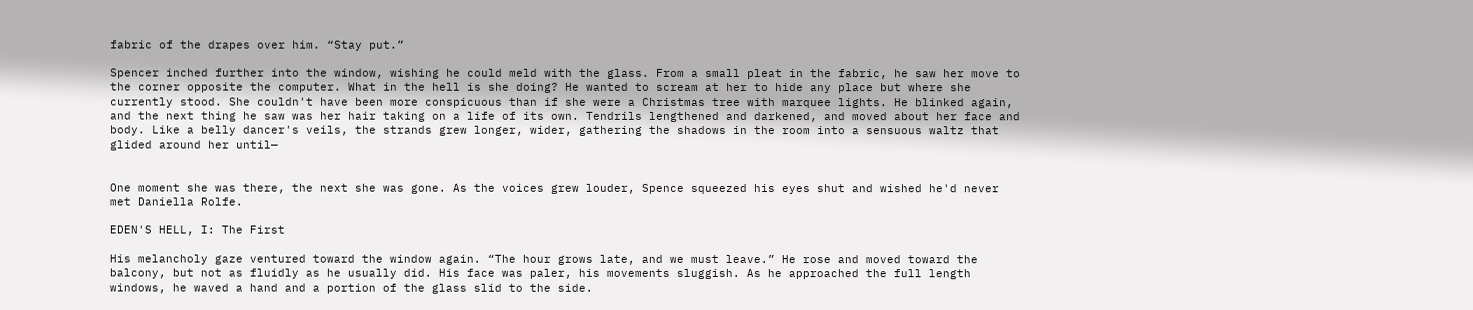fabric of the drapes over him. “Stay put.”

Spencer inched further into the window, wishing he could meld with the glass. From a small pleat in the fabric, he saw her move to the corner opposite the computer. What in the hell is she doing? He wanted to scream at her to hide any place but where she currently stood. She couldn't have been more conspicuous than if she were a Christmas tree with marquee lights. He blinked again, and the next thing he saw was her hair taking on a life of its own. Tendrils lengthened and darkened, and moved about her face and body. Like a belly dancer's veils, the strands grew longer, wider, gathering the shadows in the room into a sensuous waltz that glided around her until—


One moment she was there, the next she was gone. As the voices grew louder, Spence squeezed his eyes shut and wished he'd never met Daniella Rolfe.

EDEN'S HELL, I: The First

His melancholy gaze ventured toward the window again. “The hour grows late, and we must leave.” He rose and moved toward the balcony, but not as fluidly as he usually did. His face was paler, his movements sluggish. As he approached the full length windows, he waved a hand and a portion of the glass slid to the side.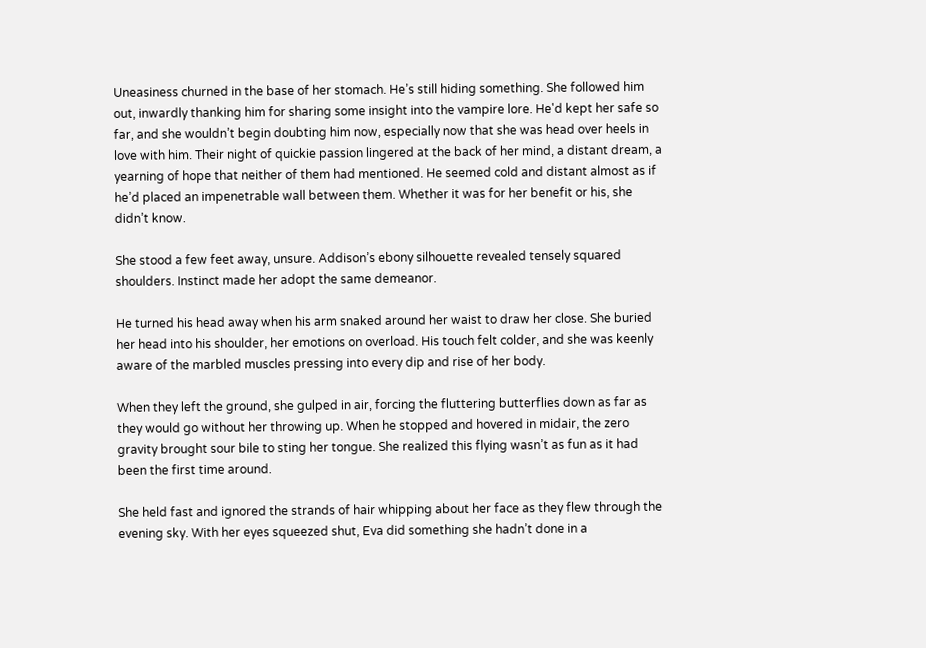Uneasiness churned in the base of her stomach. He’s still hiding something. She followed him out, inwardly thanking him for sharing some insight into the vampire lore. He'd kept her safe so far, and she wouldn’t begin doubting him now, especially now that she was head over heels in love with him. Their night of quickie passion lingered at the back of her mind, a distant dream, a yearning of hope that neither of them had mentioned. He seemed cold and distant almost as if he’d placed an impenetrable wall between them. Whether it was for her benefit or his, she didn’t know.

She stood a few feet away, unsure. Addison’s ebony silhouette revealed tensely squared shoulders. Instinct made her adopt the same demeanor.

He turned his head away when his arm snaked around her waist to draw her close. She buried her head into his shoulder, her emotions on overload. His touch felt colder, and she was keenly aware of the marbled muscles pressing into every dip and rise of her body.

When they left the ground, she gulped in air, forcing the fluttering butterflies down as far as they would go without her throwing up. When he stopped and hovered in midair, the zero gravity brought sour bile to sting her tongue. She realized this flying wasn’t as fun as it had been the first time around.

She held fast and ignored the strands of hair whipping about her face as they flew through the evening sky. With her eyes squeezed shut, Eva did something she hadn’t done in a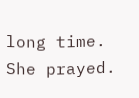long time. She prayed.